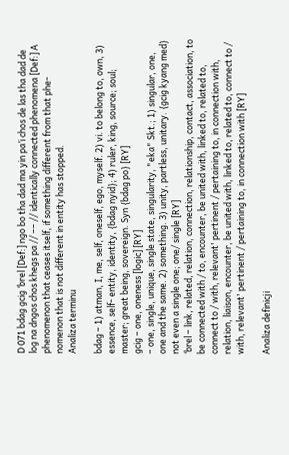D 071 bdag gcig ‘brel [Def:] ngo bo tha dad ma yin pa’i chos de las tha dad de log na dngos chos khegs pa // –– // identically connected phenomena [Def:] A phenomenon that ceases itself, if something different from that phe- nomenon that is not different in entity has stopped.
Analiza terminu

bdag – 1) atman, I, me, self, oneself, ego, myself. 2) vi. to belong to, own, 3) essence, self- entity, identity, {bdag nyid}; 4) ruler, king, source; soul; master; great being, sovereign. Syn {bdag po} [RY]
gcig – one, oneness [logic] [RY]
– one, single, unique, single state, singularity, "eka" Skt.; 1) singular, one, one and the same. 2) something. 3) unity, partless, unitary. {gcig kyang med} not even a single one; one/ single [RY]
‘brel – link, related, relation, connection, relationship, contact, association, to be connected with / to, encounter, be united with, linked to, related to, connect to / with, relevant' pertinent / pertaining to, in connection with, relation, liaison, encounter, be united with, linked to, related to, connect to / with, relevant' pertinent / pertaining to, in connection with [RY]

Analiza definicji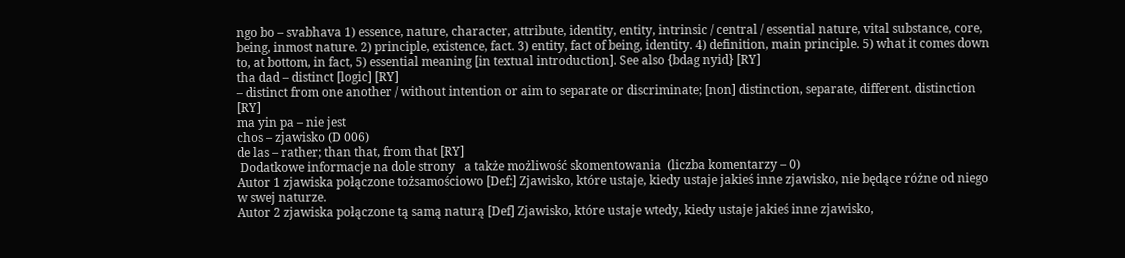ngo bo – svabhava 1) essence, nature, character, attribute, identity, entity, intrinsic / central / essential nature, vital substance, core, being, inmost nature. 2) principle, existence, fact. 3) entity, fact of being, identity. 4) definition, main principle. 5) what it comes down to, at bottom, in fact, 5) essential meaning [in textual introduction]. See also {bdag nyid} [RY]
tha dad – distinct [logic] [RY]
– distinct from one another / without intention or aim to separate or discriminate; [non] distinction, separate, different. distinction [RY]
ma yin pa – nie jest
chos – zjawisko (D 006)
de las – rather; than that, from that [RY]
 Dodatkowe informacje na dole strony   a także możliwość skomentowania  (liczba komentarzy – 0)
Autor 1 zjawiska połączone tożsamościowo [Def:] Zjawisko, które ustaje, kiedy ustaje jakieś inne zjawisko, nie będące różne od niego w swej naturze.
Autor 2 zjawiska połączone tą samą naturą [Def] Zjawisko, które ustaje wtedy, kiedy ustaje jakieś inne zjawisko,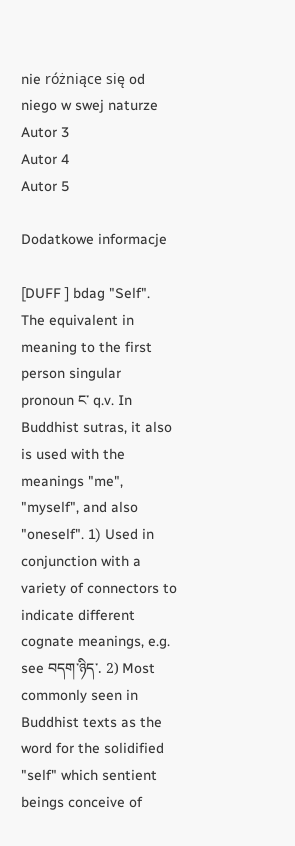nie różniące się od niego w swej naturze
Autor 3
Autor 4
Autor 5

Dodatkowe informacje

[DUFF ] bdag "Self". The equivalent in meaning to the first person singular pronoun ང་ q.v. In Buddhist sutras, it also is used with the meanings "me", "myself", and also "oneself". 1) Used in conjunction with a variety of connectors to indicate different cognate meanings, e.g. see བདག་ཉིད་. 2) Most commonly seen in Buddhist texts as the word for the solidified "self" which sentient beings conceive of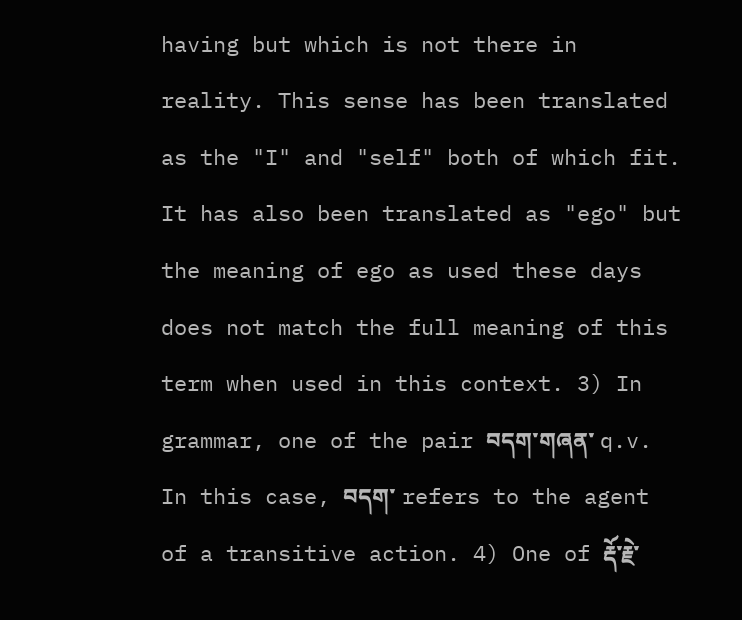having but which is not there in reality. This sense has been translated as the "I" and "self" both of which fit. It has also been translated as "ego" but the meaning of ego as used these days does not match the full meaning of this term when used in this context. 3) In grammar, one of the pair བདག་གཞན་ q.v. In this case, བདག་ refers to the agent of a transitive action. 4) One of རྡོ་རྗེ་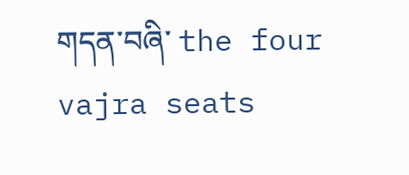གདན་བཞི་ the four vajra seats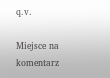q.v.

Miejsce na komentarz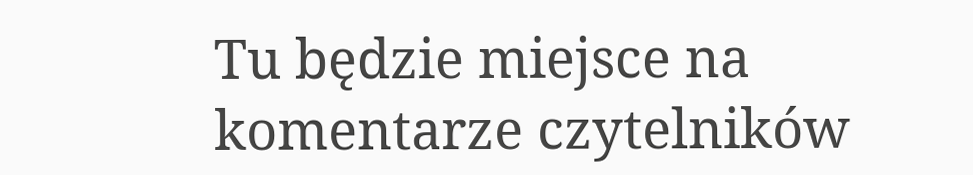Tu będzie miejsce na komentarze czytelników